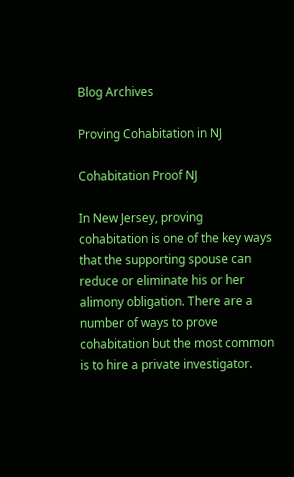Blog Archives

Proving Cohabitation in NJ

Cohabitation Proof NJ

In New Jersey, proving cohabitation is one of the key ways that the supporting spouse can reduce or eliminate his or her alimony obligation. There are a number of ways to prove cohabitation but the most common is to hire a private investigator.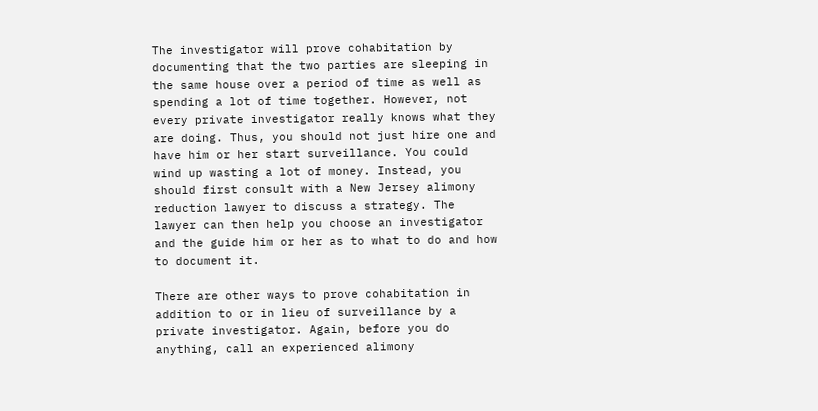The investigator will prove cohabitation by documenting that the two parties are sleeping in the same house over a period of time as well as spending a lot of time together. However, not every private investigator really knows what they are doing. Thus, you should not just hire one and have him or her start surveillance. You could wind up wasting a lot of money. Instead, you should first consult with a New Jersey alimony reduction lawyer to discuss a strategy. The lawyer can then help you choose an investigator and the guide him or her as to what to do and how to document it.

There are other ways to prove cohabitation in addition to or in lieu of surveillance by a private investigator. Again, before you do anything, call an experienced alimony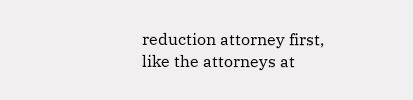reduction attorney first, like the attorneys at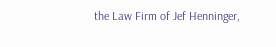the Law Firm of Jef Henninger,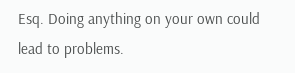Esq. Doing anything on your own could lead to problems.